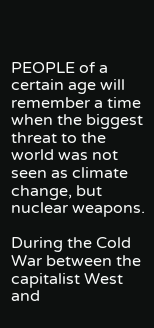PEOPLE of a certain age will remember a time when the biggest threat to the world was not seen as climate change, but nuclear weapons.

During the Cold War between the capitalist West and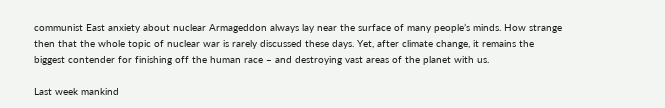communist East anxiety about nuclear Armageddon always lay near the surface of many people’s minds. How strange then that the whole topic of nuclear war is rarely discussed these days. Yet, after climate change, it remains the biggest contender for finishing off the human race – and destroying vast areas of the planet with us.

Last week mankind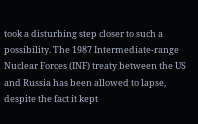took a disturbing step closer to such a possibility. The 1987 Intermediate-range Nuclear Forces (INF) treaty between the US and Russia has been allowed to lapse, despite the fact it kept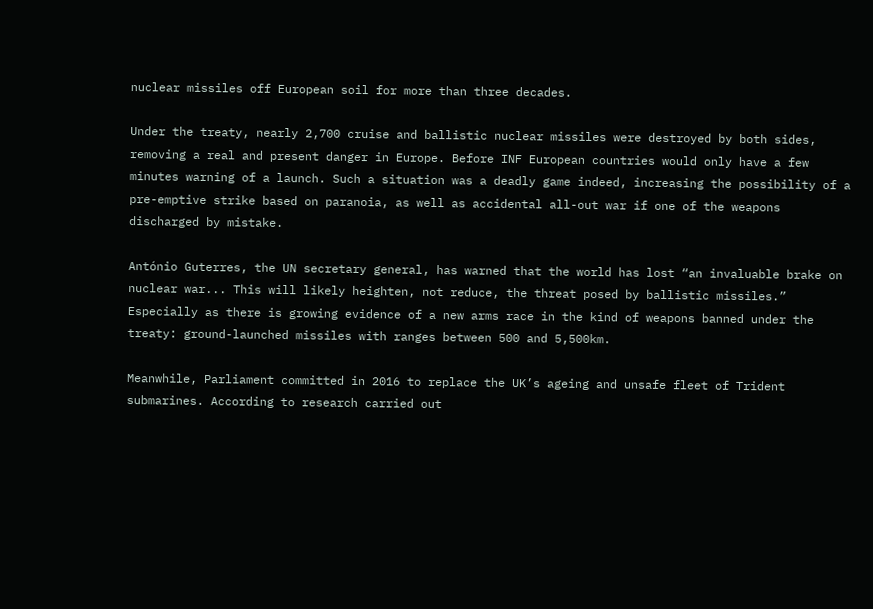nuclear missiles off European soil for more than three decades.

Under the treaty, nearly 2,700 cruise and ballistic nuclear missiles were destroyed by both sides, removing a real and present danger in Europe. Before INF European countries would only have a few minutes warning of a launch. Such a situation was a deadly game indeed, increasing the possibility of a pre-emptive strike based on paranoia, as well as accidental all-out war if one of the weapons discharged by mistake.

António Guterres, the UN secretary general, has warned that the world has lost “an invaluable brake on nuclear war... This will likely heighten, not reduce, the threat posed by ballistic missiles.” Especially as there is growing evidence of a new arms race in the kind of weapons banned under the treaty: ground-launched missiles with ranges between 500 and 5,500km.

Meanwhile, Parliament committed in 2016 to replace the UK’s ageing and unsafe fleet of Trident submarines. According to research carried out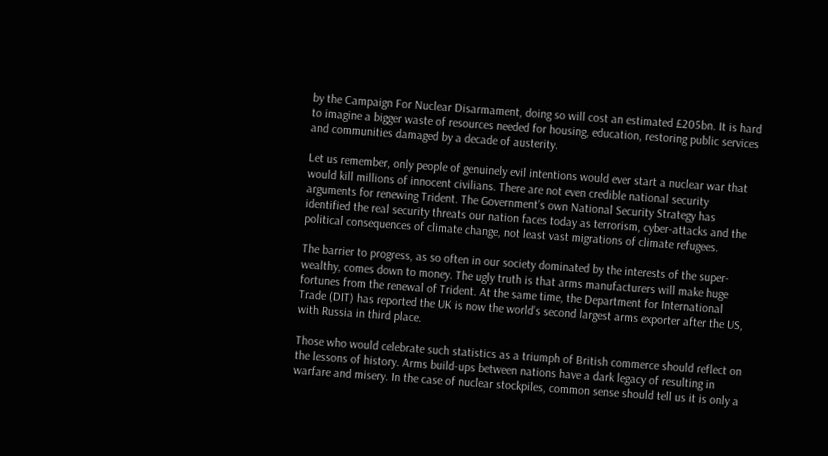by the Campaign For Nuclear Disarmament, doing so will cost an estimated £205bn. It is hard to imagine a bigger waste of resources needed for housing, education, restoring public services and communities damaged by a decade of austerity.

Let us remember, only people of genuinely evil intentions would ever start a nuclear war that would kill millions of innocent civilians. There are not even credible national security arguments for renewing Trident. The Government’s own National Security Strategy has identified the real security threats our nation faces today as terrorism, cyber-attacks and the political consequences of climate change, not least vast migrations of climate refugees.

The barrier to progress, as so often in our society dominated by the interests of the super-wealthy, comes down to money. The ugly truth is that arms manufacturers will make huge fortunes from the renewal of Trident. At the same time, the Department for International Trade (DIT) has reported the UK is now the world’s second largest arms exporter after the US, with Russia in third place.

Those who would celebrate such statistics as a triumph of British commerce should reflect on the lessons of history. Arms build-ups between nations have a dark legacy of resulting in warfare and misery. In the case of nuclear stockpiles, common sense should tell us it is only a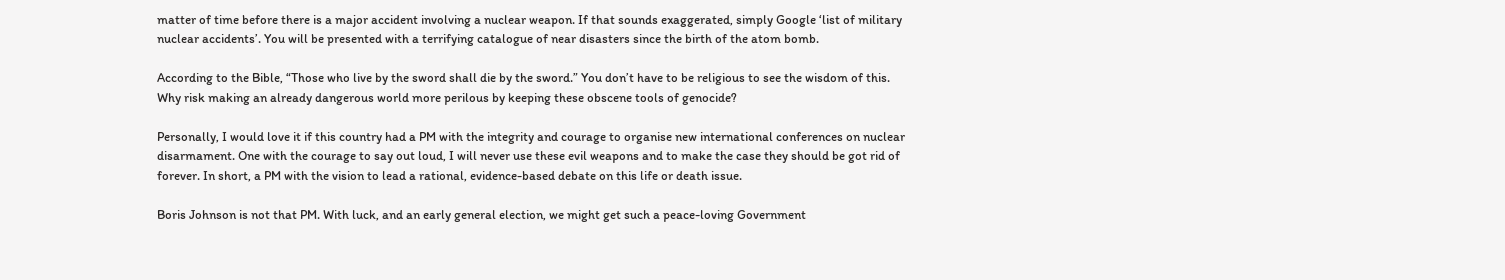matter of time before there is a major accident involving a nuclear weapon. If that sounds exaggerated, simply Google ‘list of military nuclear accidents’. You will be presented with a terrifying catalogue of near disasters since the birth of the atom bomb.

According to the Bible, “Those who live by the sword shall die by the sword.” You don’t have to be religious to see the wisdom of this. Why risk making an already dangerous world more perilous by keeping these obscene tools of genocide?

Personally, I would love it if this country had a PM with the integrity and courage to organise new international conferences on nuclear disarmament. One with the courage to say out loud, I will never use these evil weapons and to make the case they should be got rid of forever. In short, a PM with the vision to lead a rational, evidence-based debate on this life or death issue.

Boris Johnson is not that PM. With luck, and an early general election, we might get such a peace-loving Government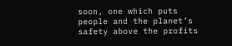soon, one which puts people and the planet’s safety above the profits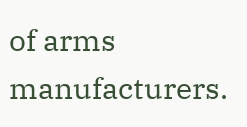of arms manufacturers.